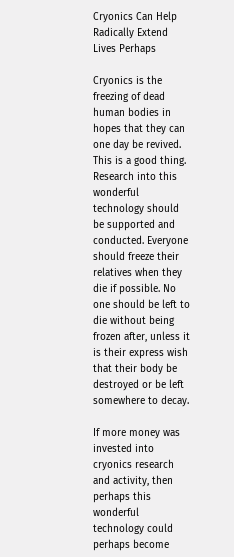Cryonics Can Help Radically Extend Lives Perhaps

Cryonics is the freezing of dead human bodies in hopes that they can one day be revived. This is a good thing. Research into this wonderful technology should be supported and conducted. Everyone should freeze their relatives when they die if possible. No one should be left to die without being frozen after, unless it is their express wish that their body be destroyed or be left somewhere to decay.

If more money was invested into cryonics research and activity, then perhaps this wonderful technology could perhaps become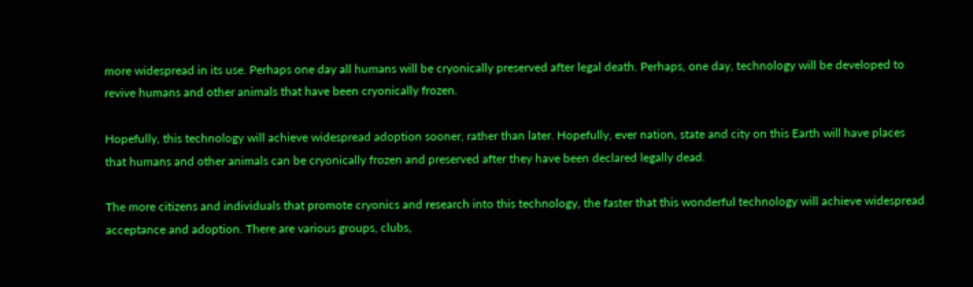more widespread in its use. Perhaps one day all humans will be cryonically preserved after legal death. Perhaps, one day, technology will be developed to revive humans and other animals that have been cryonically frozen.

Hopefully, this technology will achieve widespread adoption sooner, rather than later. Hopefully, ever nation, state and city on this Earth will have places that humans and other animals can be cryonically frozen and preserved after they have been declared legally dead.

The more citizens and individuals that promote cryonics and research into this technology, the faster that this wonderful technology will achieve widespread acceptance and adoption. There are various groups, clubs,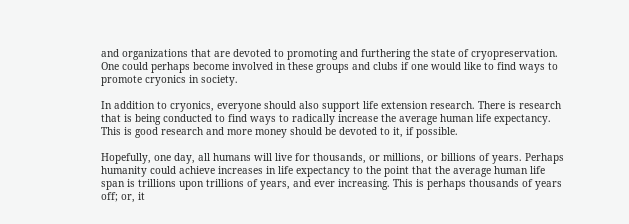and organizations that are devoted to promoting and furthering the state of cryopreservation. One could perhaps become involved in these groups and clubs if one would like to find ways to promote cryonics in society.

In addition to cryonics, everyone should also support life extension research. There is research that is being conducted to find ways to radically increase the average human life expectancy. This is good research and more money should be devoted to it, if possible.

Hopefully, one day, all humans will live for thousands, or millions, or billions of years. Perhaps humanity could achieve increases in life expectancy to the point that the average human life span is trillions upon trillions of years, and ever increasing. This is perhaps thousands of years off; or, it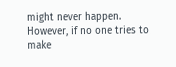might never happen. However, if no one tries to make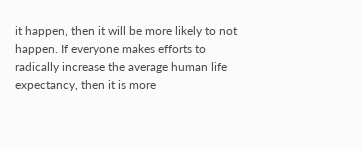it happen, then it will be more likely to not happen. If everyone makes efforts to radically increase the average human life expectancy, then it is more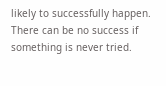likely to successfully happen. There can be no success if something is never tried.